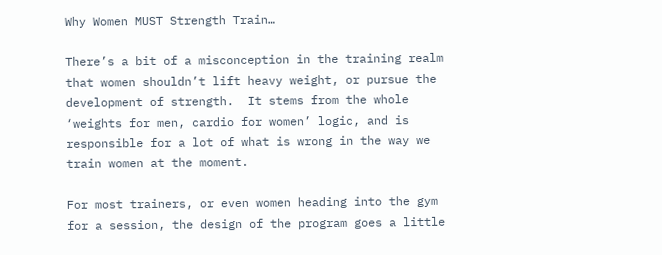Why Women MUST Strength Train…

There’s a bit of a misconception in the training realm that women shouldn’t lift heavy weight, or pursue the development of strength.  It stems from the whole ‘weights for men, cardio for women’ logic, and is responsible for a lot of what is wrong in the way we train women at the moment.

For most trainers, or even women heading into the gym for a session, the design of the program goes a little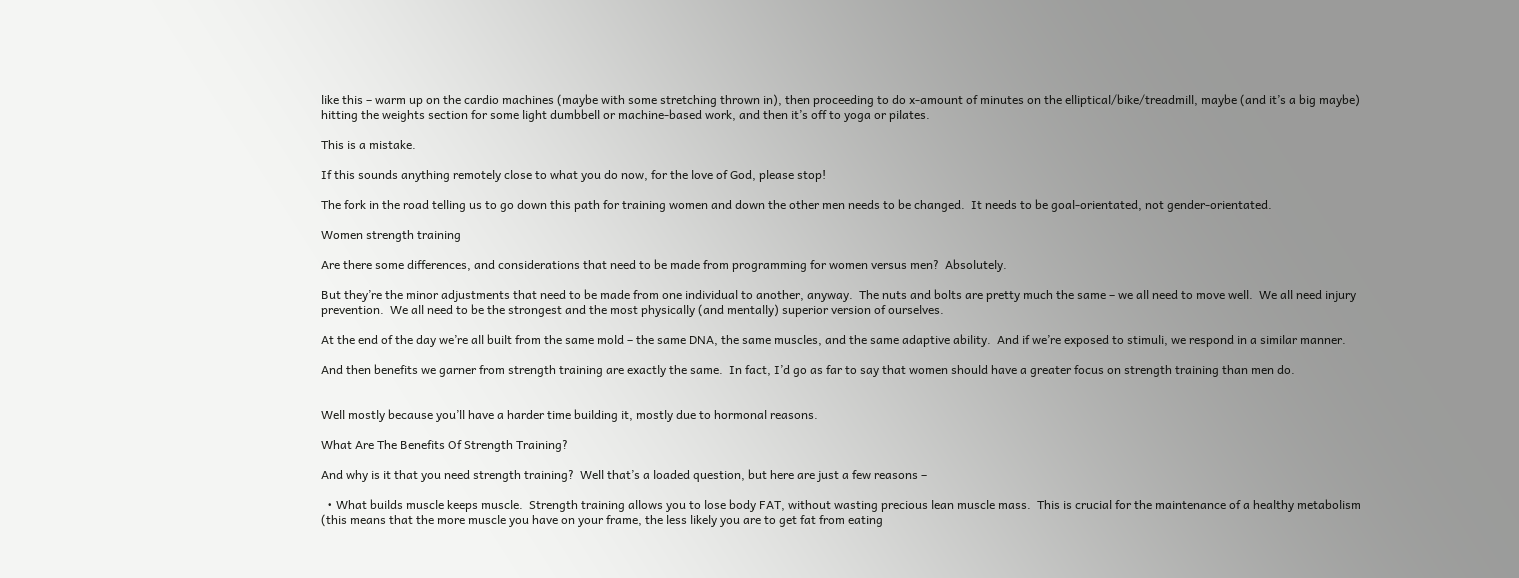like this – warm up on the cardio machines (maybe with some stretching thrown in), then proceeding to do x-amount of minutes on the elliptical/bike/treadmill, maybe (and it’s a big maybe) hitting the weights section for some light dumbbell or machine-based work, and then it’s off to yoga or pilates.

This is a mistake.

If this sounds anything remotely close to what you do now, for the love of God, please stop!

The fork in the road telling us to go down this path for training women and down the other men needs to be changed.  It needs to be goal-orientated, not gender-orientated.

Women strength training

Are there some differences, and considerations that need to be made from programming for women versus men?  Absolutely.

But they’re the minor adjustments that need to be made from one individual to another, anyway.  The nuts and bolts are pretty much the same – we all need to move well.  We all need injury prevention.  We all need to be the strongest and the most physically (and mentally) superior version of ourselves.

At the end of the day we’re all built from the same mold – the same DNA, the same muscles, and the same adaptive ability.  And if we’re exposed to stimuli, we respond in a similar manner.

And then benefits we garner from strength training are exactly the same.  In fact, I’d go as far to say that women should have a greater focus on strength training than men do.


Well mostly because you’ll have a harder time building it, mostly due to hormonal reasons.

What Are The Benefits Of Strength Training?

And why is it that you need strength training?  Well that’s a loaded question, but here are just a few reasons –

  • What builds muscle keeps muscle.  Strength training allows you to lose body FAT, without wasting precious lean muscle mass.  This is crucial for the maintenance of a healthy metabolism (this means that the more muscle you have on your frame, the less likely you are to get fat from eating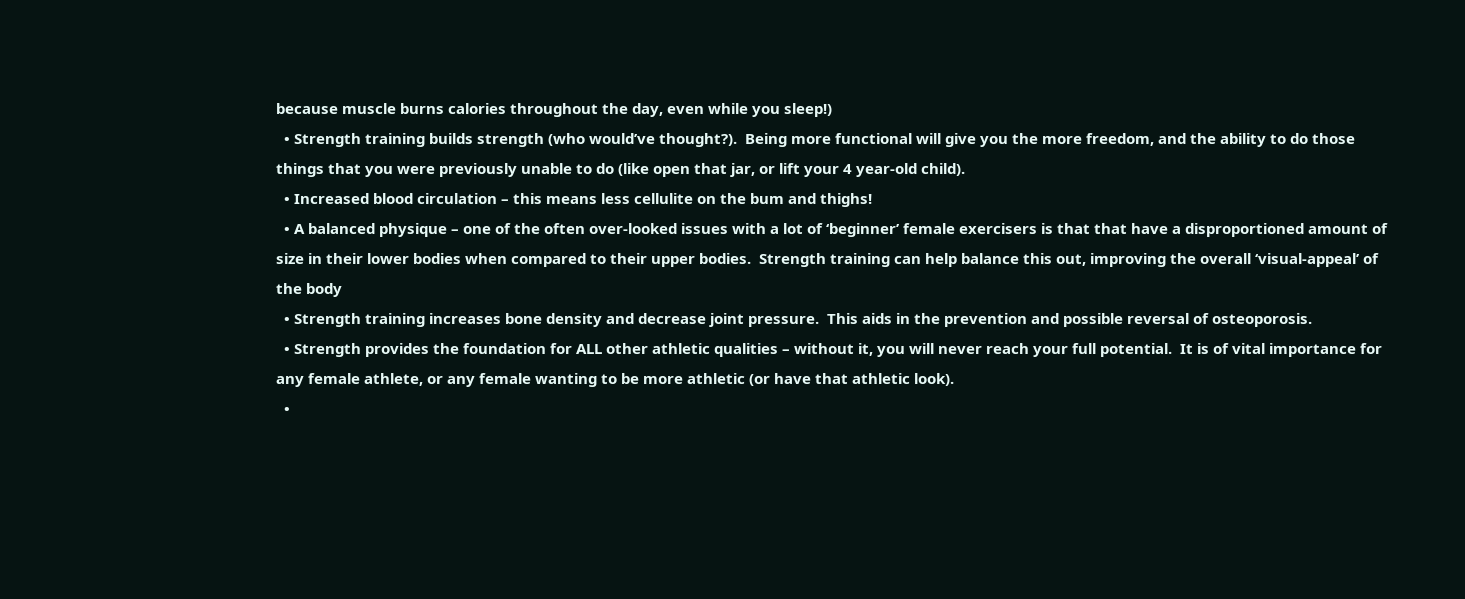because muscle burns calories throughout the day, even while you sleep!)
  • Strength training builds strength (who would’ve thought?).  Being more functional will give you the more freedom, and the ability to do those things that you were previously unable to do (like open that jar, or lift your 4 year-old child).
  • Increased blood circulation – this means less cellulite on the bum and thighs!
  • A balanced physique – one of the often over-looked issues with a lot of ‘beginner’ female exercisers is that that have a disproportioned amount of size in their lower bodies when compared to their upper bodies.  Strength training can help balance this out, improving the overall ‘visual-appeal’ of the body
  • Strength training increases bone density and decrease joint pressure.  This aids in the prevention and possible reversal of osteoporosis.
  • Strength provides the foundation for ALL other athletic qualities – without it, you will never reach your full potential.  It is of vital importance for any female athlete, or any female wanting to be more athletic (or have that athletic look).
  •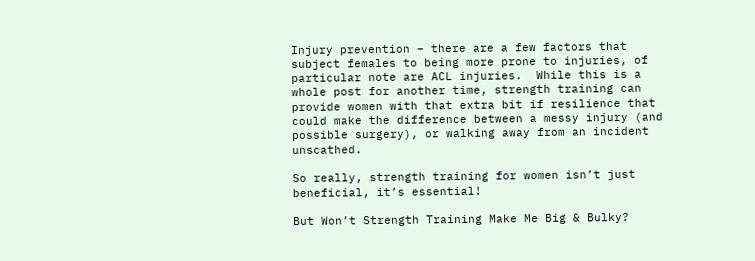Injury prevention – there are a few factors that subject females to being more prone to injuries, of particular note are ACL injuries.  While this is a whole post for another time, strength training can provide women with that extra bit if resilience that could make the difference between a messy injury (and possible surgery), or walking away from an incident unscathed.

So really, strength training for women isn’t just beneficial, it’s essential!

But Won’t Strength Training Make Me Big & Bulky?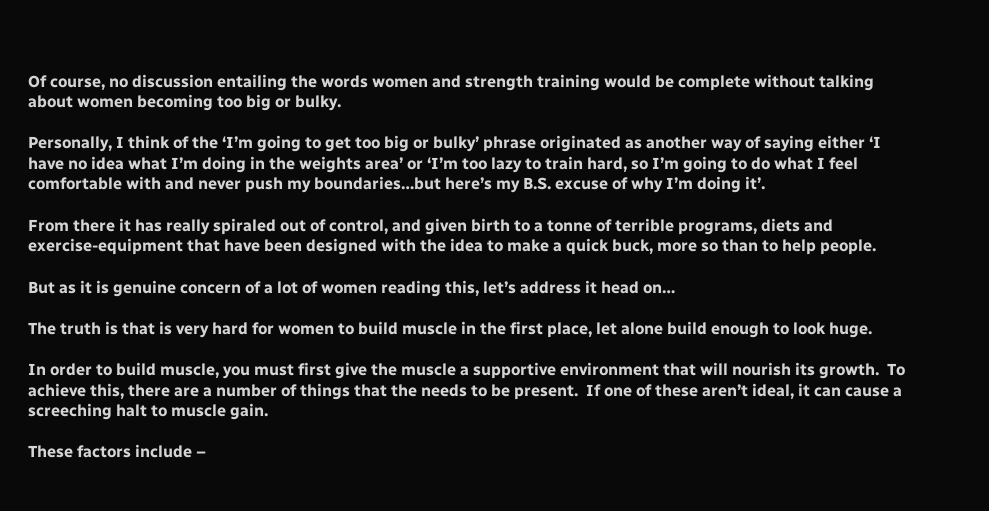Of course, no discussion entailing the words women and strength training would be complete without talking about women becoming too big or bulky.

Personally, I think of the ‘I’m going to get too big or bulky’ phrase originated as another way of saying either ‘I have no idea what I’m doing in the weights area’ or ‘I’m too lazy to train hard, so I’m going to do what I feel comfortable with and never push my boundaries…but here’s my B.S. excuse of why I’m doing it’.

From there it has really spiraled out of control, and given birth to a tonne of terrible programs, diets and exercise-equipment that have been designed with the idea to make a quick buck, more so than to help people.

But as it is genuine concern of a lot of women reading this, let’s address it head on…

The truth is that is very hard for women to build muscle in the first place, let alone build enough to look huge.

In order to build muscle, you must first give the muscle a supportive environment that will nourish its growth.  To achieve this, there are a number of things that the needs to be present.  If one of these aren’t ideal, it can cause a screeching halt to muscle gain.

These factors include –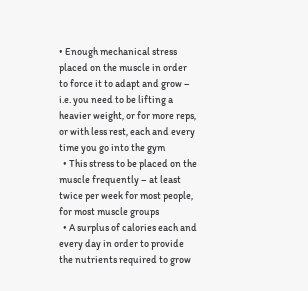• Enough mechanical stress placed on the muscle in order to force it to adapt and grow – i.e. you need to be lifting a heavier weight, or for more reps, or with less rest, each and every time you go into the gym
  • This stress to be placed on the muscle frequently – at least twice per week for most people, for most muscle groups
  • A surplus of calories each and every day in order to provide the nutrients required to grow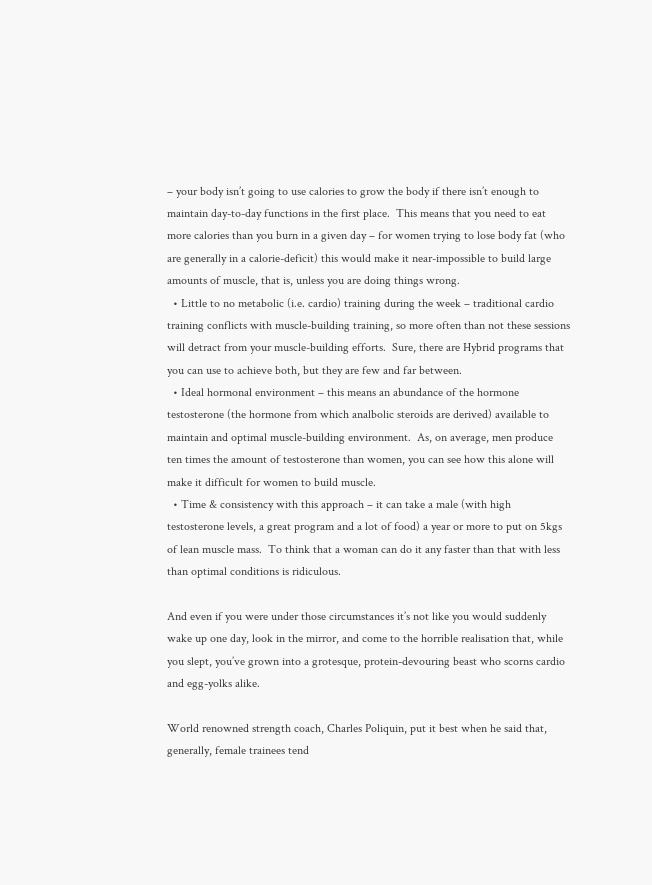– your body isn’t going to use calories to grow the body if there isn’t enough to maintain day-to-day functions in the first place.  This means that you need to eat more calories than you burn in a given day – for women trying to lose body fat (who are generally in a calorie-deficit) this would make it near-impossible to build large amounts of muscle, that is, unless you are doing things wrong.
  • Little to no metabolic (i.e. cardio) training during the week – traditional cardio training conflicts with muscle-building training, so more often than not these sessions will detract from your muscle-building efforts.  Sure, there are Hybrid programs that you can use to achieve both, but they are few and far between.
  • Ideal hormonal environment – this means an abundance of the hormone testosterone (the hormone from which analbolic steroids are derived) available to maintain and optimal muscle-building environment.  As, on average, men produce ten times the amount of testosterone than women, you can see how this alone will make it difficult for women to build muscle.
  • Time & consistency with this approach – it can take a male (with high testosterone levels, a great program and a lot of food) a year or more to put on 5kgs of lean muscle mass.  To think that a woman can do it any faster than that with less than optimal conditions is ridiculous.

And even if you were under those circumstances it’s not like you would suddenly wake up one day, look in the mirror, and come to the horrible realisation that, while you slept, you’ve grown into a grotesque, protein-devouring beast who scorns cardio and egg-yolks alike.

World renowned strength coach, Charles Poliquin, put it best when he said that, generally, female trainees tend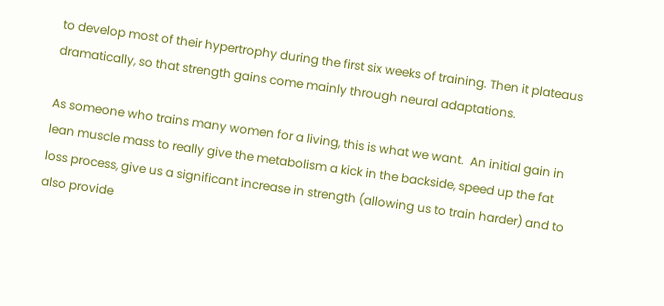to develop most of their hypertrophy during the first six weeks of training. Then it plateaus dramatically, so that strength gains come mainly through neural adaptations.

As someone who trains many women for a living, this is what we want.  An initial gain in lean muscle mass to really give the metabolism a kick in the backside, speed up the fat loss process, give us a significant increase in strength (allowing us to train harder) and to also provide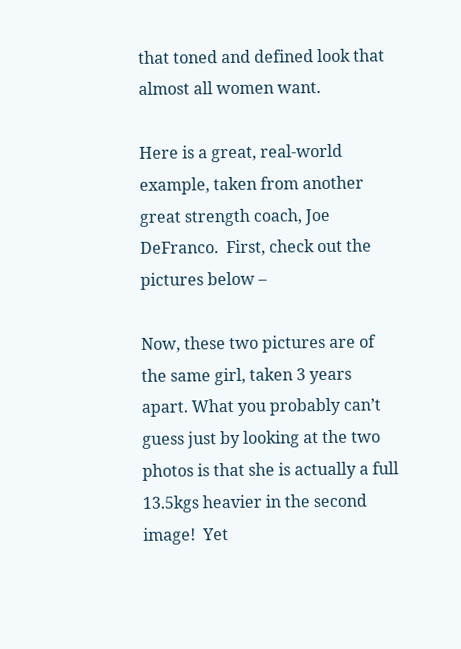that toned and defined look that almost all women want.

Here is a great, real-world example, taken from another great strength coach, Joe DeFranco.  First, check out the pictures below –

Now, these two pictures are of the same girl, taken 3 years apart. What you probably can’t guess just by looking at the two photos is that she is actually a full 13.5kgs heavier in the second image!  Yet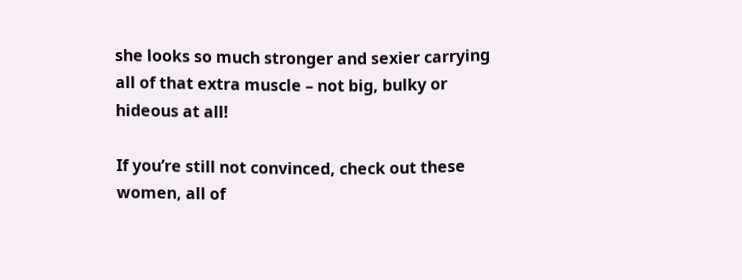she looks so much stronger and sexier carrying all of that extra muscle – not big, bulky or hideous at all!

If you’re still not convinced, check out these women, all of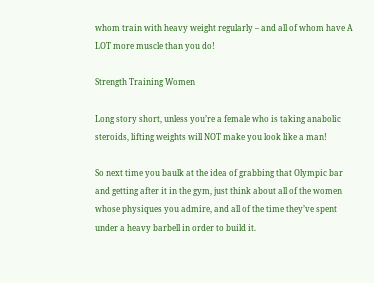whom train with heavy weight regularly – and all of whom have A LOT more muscle than you do!

Strength Training Women

Long story short, unless you’re a female who is taking anabolic steroids, lifting weights will NOT make you look like a man!

So next time you baulk at the idea of grabbing that Olympic bar and getting after it in the gym, just think about all of the women whose physiques you admire, and all of the time they’ve spent under a heavy barbell in order to build it.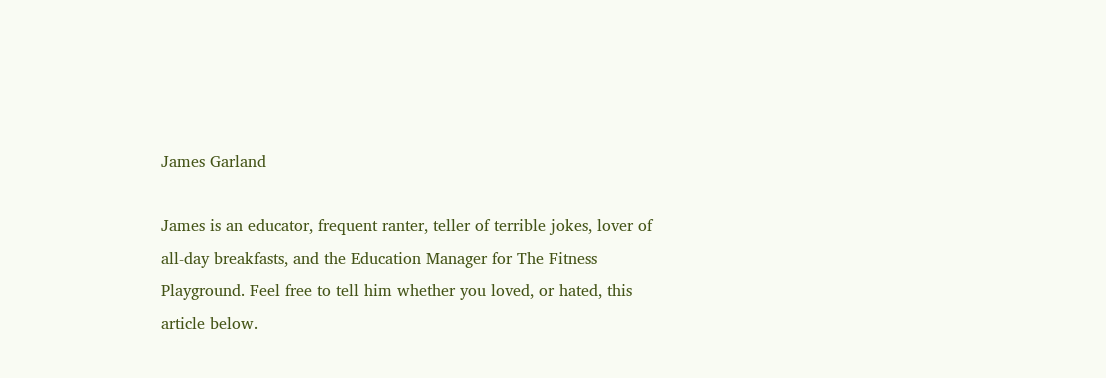James Garland

James is an educator, frequent ranter, teller of terrible jokes, lover of all-day breakfasts, and the Education Manager for The Fitness Playground. Feel free to tell him whether you loved, or hated, this article below.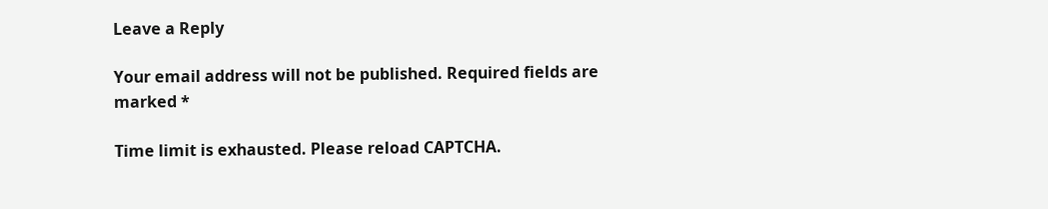Leave a Reply

Your email address will not be published. Required fields are marked *

Time limit is exhausted. Please reload CAPTCHA.